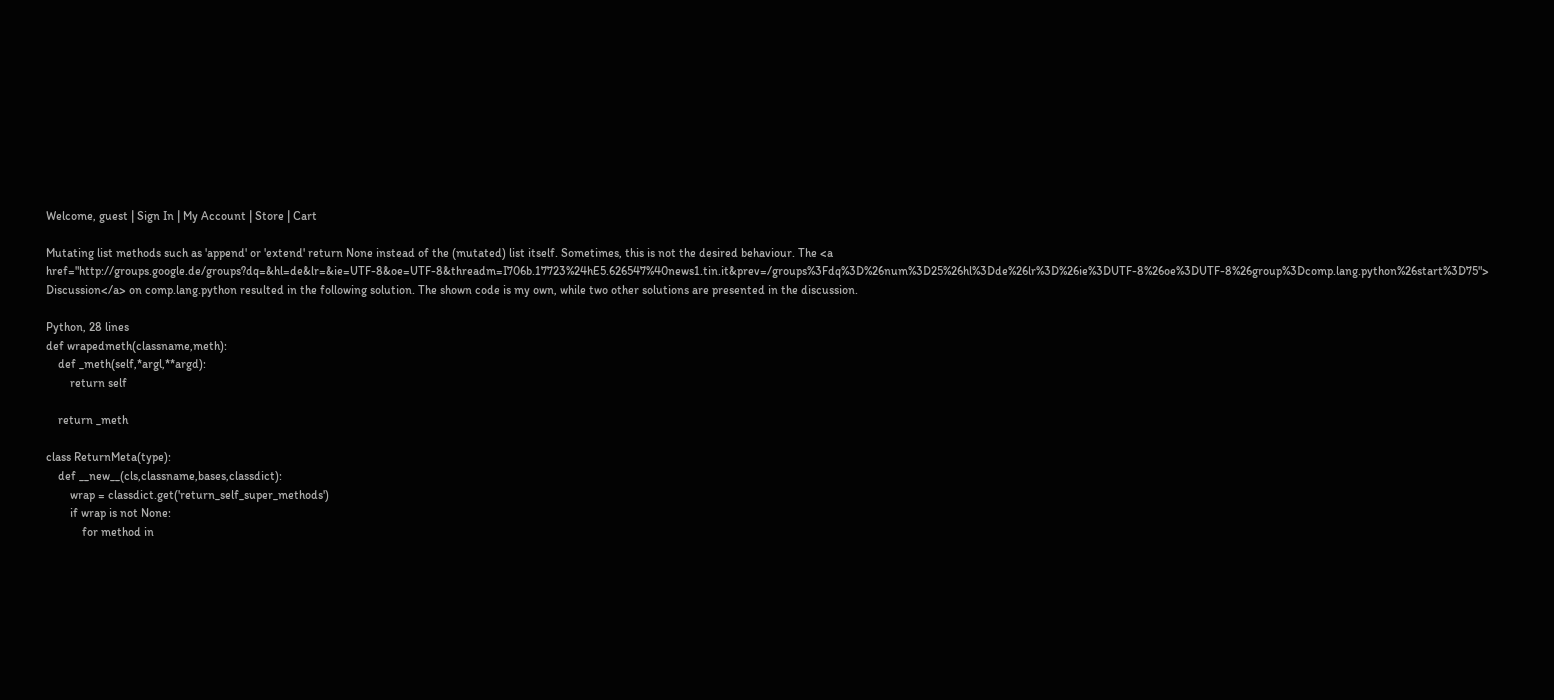Welcome, guest | Sign In | My Account | Store | Cart

Mutating list methods such as 'append' or 'extend' return None instead of the (mutated) list itself. Sometimes, this is not the desired behaviour. The <a href="http://groups.google.de/groups?dq=&hl=de&lr=&ie=UTF-8&oe=UTF-8&threadm=I706b.17723%24hE5.626547%40news1.tin.it&prev=/groups%3Fdq%3D%26num%3D25%26hl%3Dde%26lr%3D%26ie%3DUTF-8%26oe%3DUTF-8%26group%3Dcomp.lang.python%26start%3D75"> Discussion</a> on comp.lang.python resulted in the following solution. The shown code is my own, while two other solutions are presented in the discussion.

Python, 28 lines
def wrapedmeth(classname,meth):
    def _meth(self,*argl,**argd):
        return self

    return _meth

class ReturnMeta(type):
    def __new__(cls,classname,bases,classdict):
        wrap = classdict.get('return_self_super_methods')
        if wrap is not None:
            for method in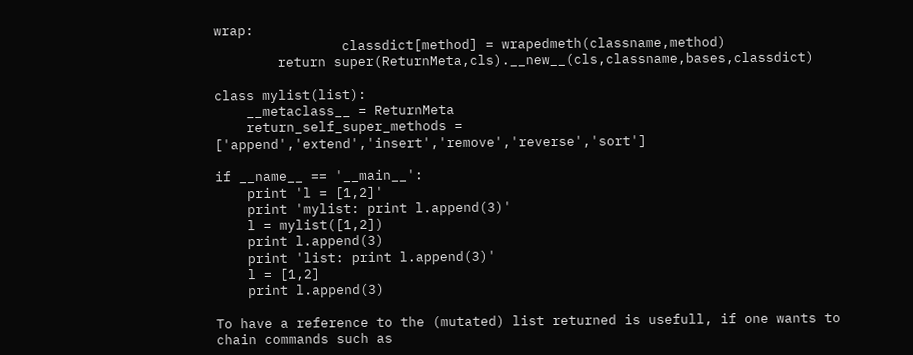wrap:
                classdict[method] = wrapedmeth(classname,method)
        return super(ReturnMeta,cls).__new__(cls,classname,bases,classdict)

class mylist(list):
    __metaclass__ = ReturnMeta
    return_self_super_methods = ['append','extend','insert','remove','reverse','sort']

if __name__ == '__main__':
    print 'l = [1,2]'
    print 'mylist: print l.append(3)'
    l = mylist([1,2])
    print l.append(3)
    print 'list: print l.append(3)'
    l = [1,2]
    print l.append(3)

To have a reference to the (mutated) list returned is usefull, if one wants to chain commands such as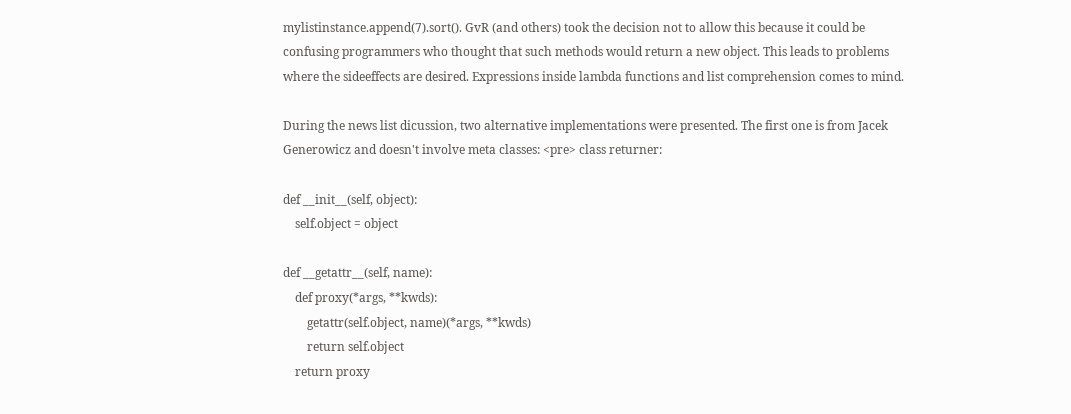mylistinstance.append(7).sort(). GvR (and others) took the decision not to allow this because it could be confusing programmers who thought that such methods would return a new object. This leads to problems where the sideeffects are desired. Expressions inside lambda functions and list comprehension comes to mind.

During the news list dicussion, two alternative implementations were presented. The first one is from Jacek Generowicz and doesn't involve meta classes: <pre> class returner:

def __init__(self, object):
    self.object = object

def __getattr__(self, name):
    def proxy(*args, **kwds):
        getattr(self.object, name)(*args, **kwds)
        return self.object
    return proxy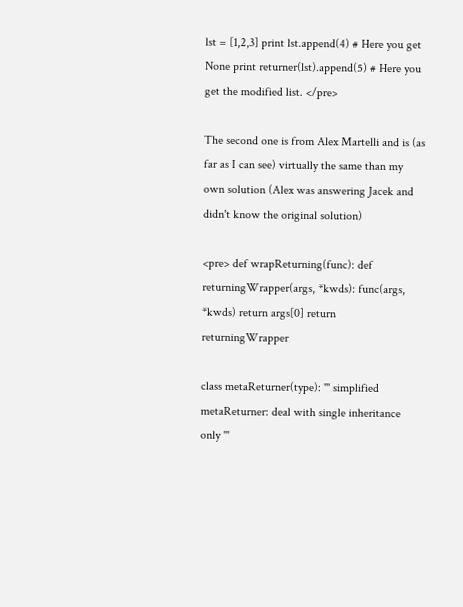lst = [1,2,3] print lst.append(4) # Here you get None print returner(lst).append(5) # Here you get the modified list. </pre>

The second one is from Alex Martelli and is (as far as I can see) virtually the same than my own solution (Alex was answering Jacek and didn't know the original solution)

<pre> def wrapReturning(func): def returningWrapper(args, *kwds): func(args, *kwds) return args[0] return returningWrapper

class metaReturner(type): ''' simplified metaReturner: deal with single inheritance only '''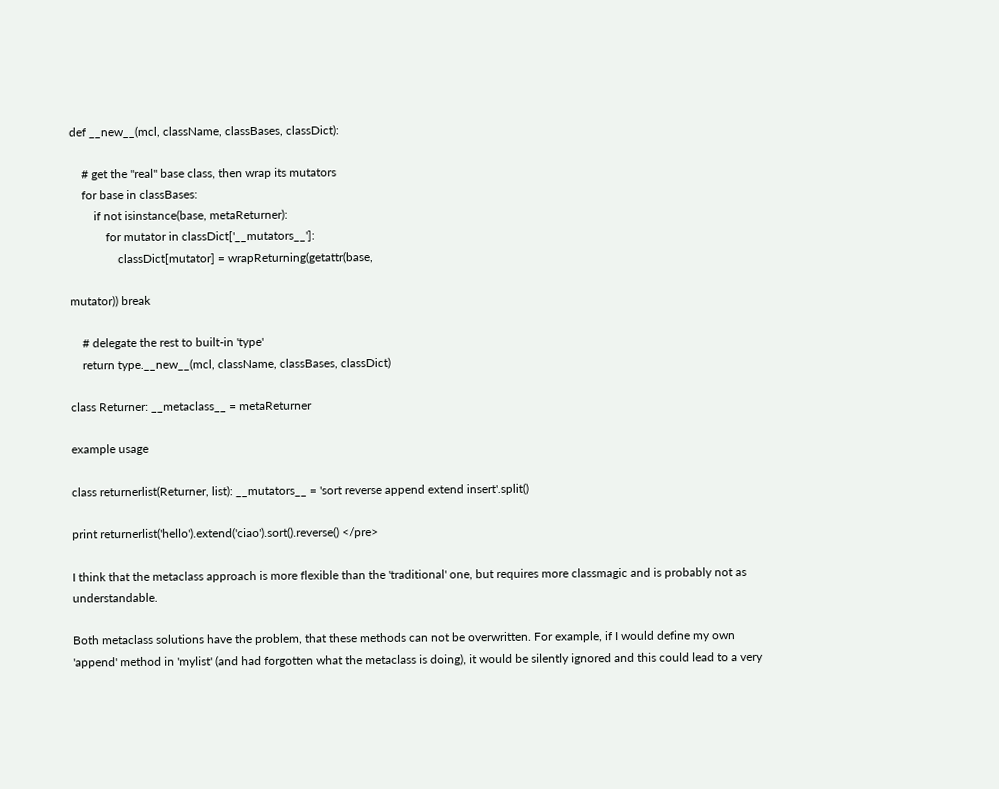def __new__(mcl, className, classBases, classDict):

    # get the "real" base class, then wrap its mutators
    for base in classBases:
        if not isinstance(base, metaReturner):
            for mutator in classDict['__mutators__']:
                classDict[mutator] = wrapReturning(getattr(base,

mutator)) break

    # delegate the rest to built-in 'type'
    return type.__new__(mcl, className, classBases, classDict)

class Returner: __metaclass__ = metaReturner

example usage

class returnerlist(Returner, list): __mutators__ = 'sort reverse append extend insert'.split()

print returnerlist('hello').extend('ciao').sort().reverse() </pre>

I think that the metaclass approach is more flexible than the 'traditional' one, but requires more classmagic and is probably not as understandable.

Both metaclass solutions have the problem, that these methods can not be overwritten. For example, if I would define my own 'append' method in 'mylist' (and had forgotten what the metaclass is doing), it would be silently ignored and this could lead to a very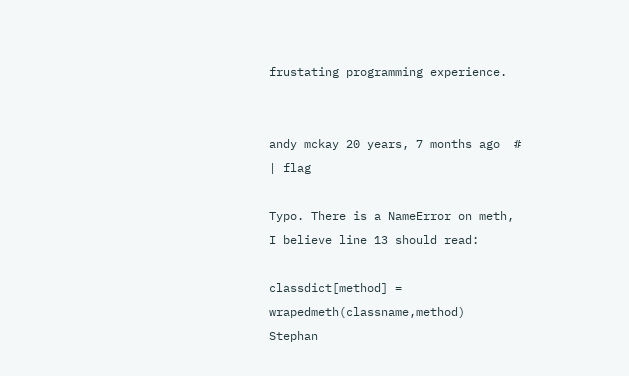frustating programming experience.


andy mckay 20 years, 7 months ago  # | flag

Typo. There is a NameError on meth, I believe line 13 should read:

classdict[method] = wrapedmeth(classname,method)
Stephan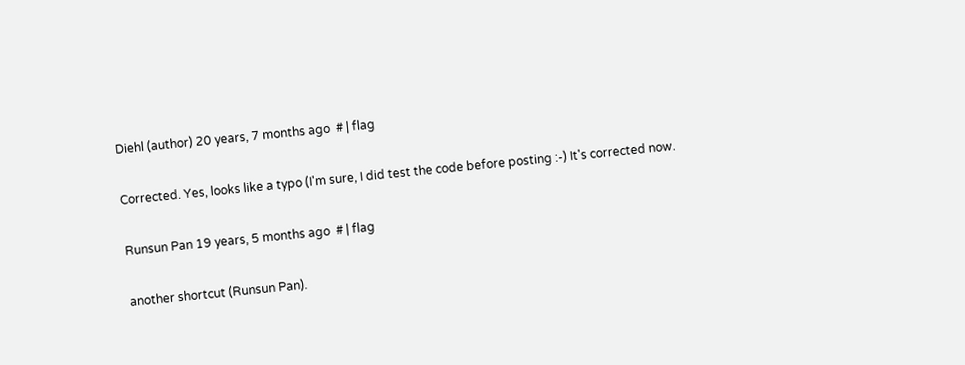Diehl (author) 20 years, 7 months ago  # | flag

Corrected. Yes, looks like a typo (I'm sure, I did test the code before posting :-) It's corrected now.

Runsun Pan 19 years, 5 months ago  # | flag

another shortcut (Runsun Pan).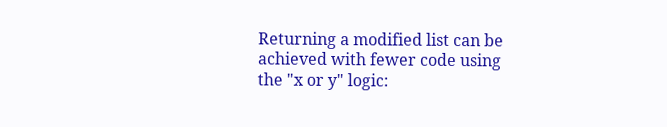Returning a modified list can be achieved with fewer code using
the "x or y" logic: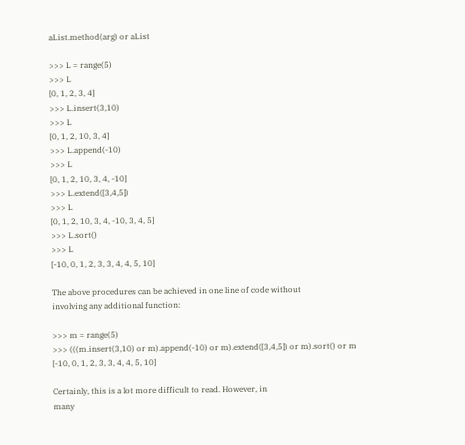aList.method(arg) or aList

>>> L = range(5)
>>> L
[0, 1, 2, 3, 4]
>>> L.insert(3,10)
>>> L
[0, 1, 2, 10, 3, 4]
>>> L.append(-10)
>>> L
[0, 1, 2, 10, 3, 4, -10]
>>> L.extend([3,4,5])
>>> L
[0, 1, 2, 10, 3, 4, -10, 3, 4, 5]
>>> L.sort()
>>> L
[-10, 0, 1, 2, 3, 3, 4, 4, 5, 10]

The above procedures can be achieved in one line of code without
involving any additional function:

>>> m = range(5)
>>> (((m.insert(3,10) or m).append(-10) or m).extend([3,4,5]) or m).sort() or m
[-10, 0, 1, 2, 3, 3, 4, 4, 5, 10]

Certainly, this is a lot more difficult to read. However, in
many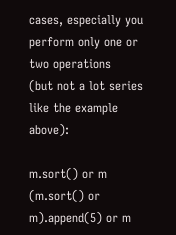cases, especially you perform only one or two operations
(but not a lot series like the example above):

m.sort() or m
(m.sort() or m).append(5) or m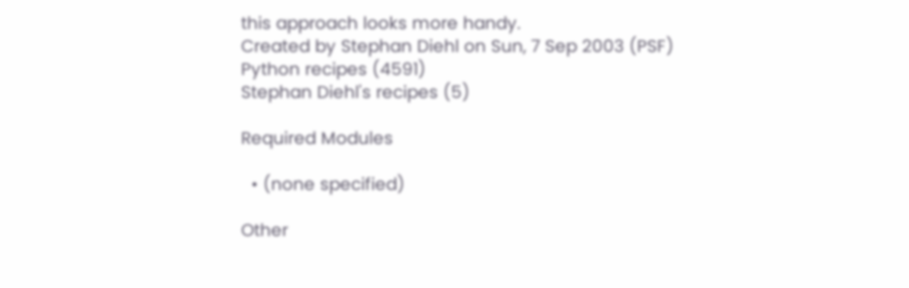this approach looks more handy.
Created by Stephan Diehl on Sun, 7 Sep 2003 (PSF)
Python recipes (4591)
Stephan Diehl's recipes (5)

Required Modules

  • (none specified)

Other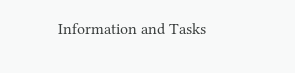Information and Tasks